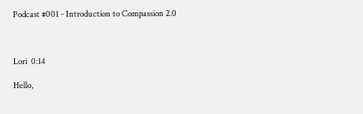Podcast #001 - Introduction to Compassion 2.0



Lori  0:14

Hello,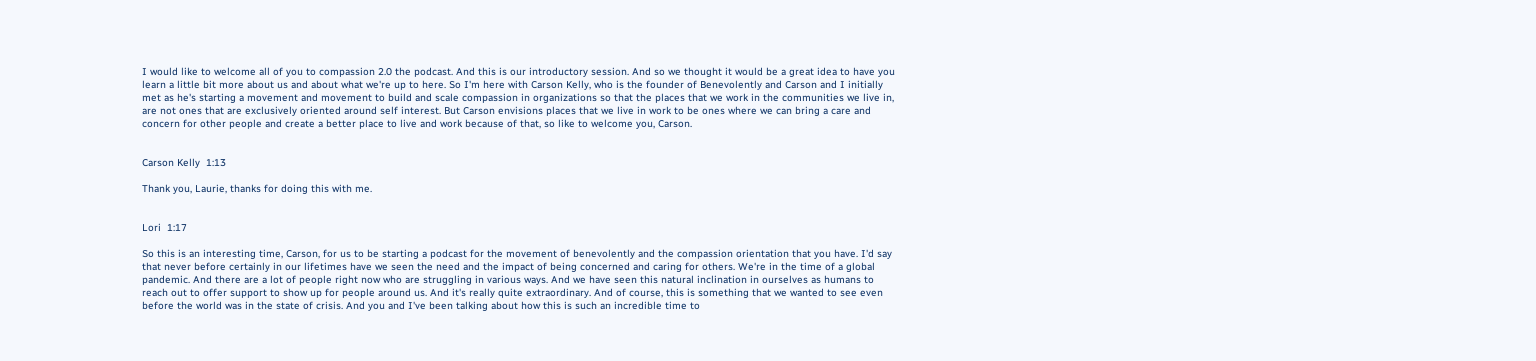I would like to welcome all of you to compassion 2.0 the podcast. And this is our introductory session. And so we thought it would be a great idea to have you learn a little bit more about us and about what we're up to here. So I'm here with Carson Kelly, who is the founder of Benevolently and Carson and I initially met as he's starting a movement and movement to build and scale compassion in organizations so that the places that we work in the communities we live in, are not ones that are exclusively oriented around self interest. But Carson envisions places that we live in work to be ones where we can bring a care and concern for other people and create a better place to live and work because of that, so like to welcome you, Carson.


Carson Kelly  1:13

Thank you, Laurie, thanks for doing this with me.


Lori  1:17

So this is an interesting time, Carson, for us to be starting a podcast for the movement of benevolently and the compassion orientation that you have. I'd say that never before certainly in our lifetimes have we seen the need and the impact of being concerned and caring for others. We're in the time of a global pandemic. And there are a lot of people right now who are struggling in various ways. And we have seen this natural inclination in ourselves as humans to reach out to offer support to show up for people around us. And it's really quite extraordinary. And of course, this is something that we wanted to see even before the world was in the state of crisis. And you and I've been talking about how this is such an incredible time to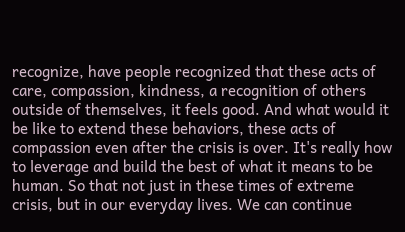recognize, have people recognized that these acts of care, compassion, kindness, a recognition of others outside of themselves, it feels good. And what would it be like to extend these behaviors, these acts of compassion even after the crisis is over. It's really how to leverage and build the best of what it means to be human. So that not just in these times of extreme crisis, but in our everyday lives. We can continue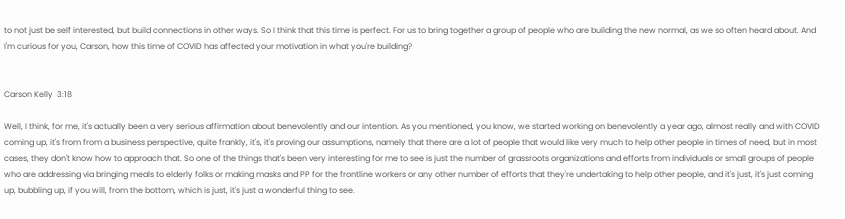to not just be self interested, but build connections in other ways. So I think that this time is perfect. For us to bring together a group of people who are building the new normal, as we so often heard about. And I'm curious for you, Carson, how this time of COVID has affected your motivation in what you're building?


Carson Kelly  3:18

Well, I think, for me, it's actually been a very serious affirmation about benevolently and our intention. As you mentioned, you know, we started working on benevolently a year ago, almost really and with COVID coming up, it's from from a business perspective, quite frankly, it's, it's proving our assumptions, namely that there are a lot of people that would like very much to help other people in times of need, but in most cases, they don't know how to approach that. So one of the things that's been very interesting for me to see is just the number of grassroots organizations and efforts from individuals or small groups of people who are addressing via bringing meals to elderly folks or making masks and PP for the frontline workers or any other number of efforts that they're undertaking to help other people, and it's just, it's just coming up, bubbling up, if you will, from the bottom, which is just, it's just a wonderful thing to see.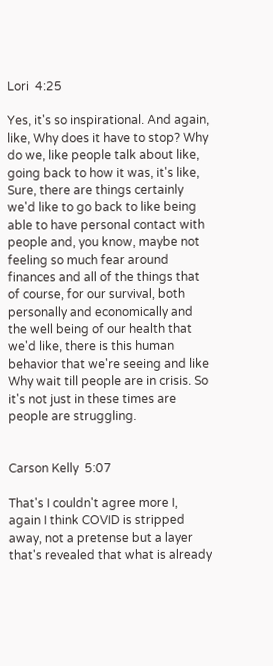Lori  4:25

Yes, it's so inspirational. And again, like, Why does it have to stop? Why do we, like people talk about like, going back to how it was, it's like, Sure, there are things certainly we'd like to go back to like being able to have personal contact with people and, you know, maybe not feeling so much fear around finances and all of the things that of course, for our survival, both personally and economically and the well being of our health that we'd like, there is this human behavior that we're seeing and like Why wait till people are in crisis. So it's not just in these times are people are struggling.


Carson Kelly  5:07

That's I couldn't agree more I, again I think COVID is stripped away, not a pretense but a layer that's revealed that what is already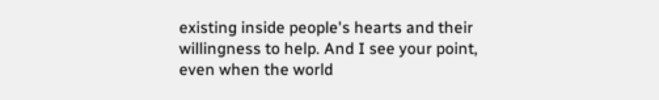existing inside people's hearts and their willingness to help. And I see your point, even when the world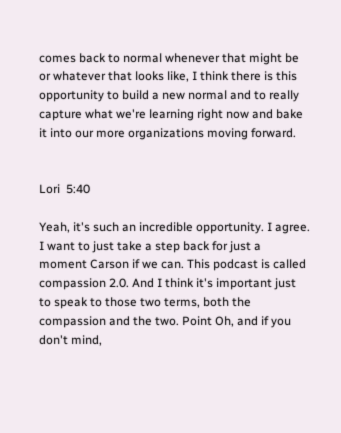comes back to normal whenever that might be or whatever that looks like, I think there is this opportunity to build a new normal and to really capture what we're learning right now and bake it into our more organizations moving forward.


Lori  5:40

Yeah, it's such an incredible opportunity. I agree. I want to just take a step back for just a moment Carson if we can. This podcast is called compassion 2.0. And I think it's important just to speak to those two terms, both the compassion and the two. Point Oh, and if you don't mind,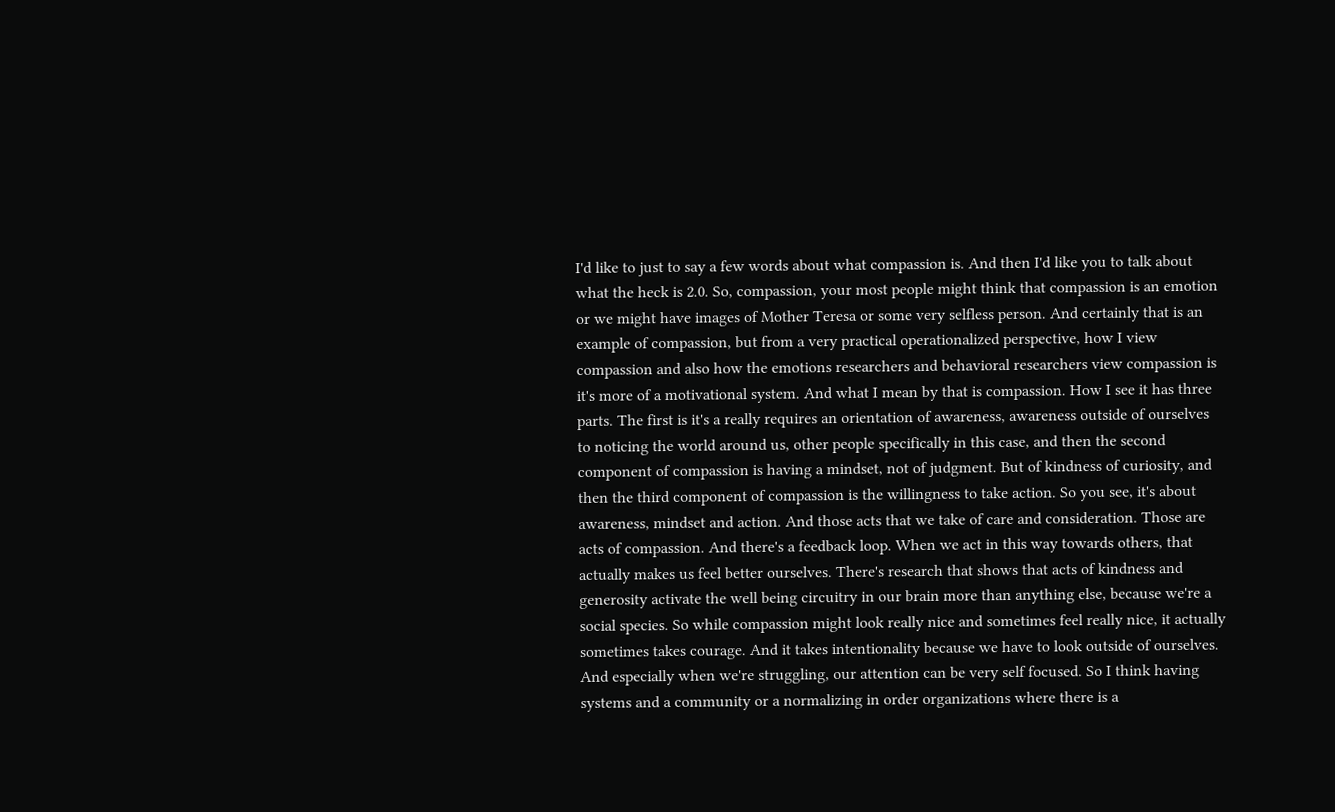I'd like to just to say a few words about what compassion is. And then I'd like you to talk about what the heck is 2.0. So, compassion, your most people might think that compassion is an emotion or we might have images of Mother Teresa or some very selfless person. And certainly that is an example of compassion, but from a very practical operationalized perspective, how I view compassion and also how the emotions researchers and behavioral researchers view compassion is it's more of a motivational system. And what I mean by that is compassion. How I see it has three parts. The first is it's a really requires an orientation of awareness, awareness outside of ourselves to noticing the world around us, other people specifically in this case, and then the second component of compassion is having a mindset, not of judgment. But of kindness of curiosity, and then the third component of compassion is the willingness to take action. So you see, it's about awareness, mindset and action. And those acts that we take of care and consideration. Those are acts of compassion. And there's a feedback loop. When we act in this way towards others, that actually makes us feel better ourselves. There's research that shows that acts of kindness and generosity activate the well being circuitry in our brain more than anything else, because we're a social species. So while compassion might look really nice and sometimes feel really nice, it actually sometimes takes courage. And it takes intentionality because we have to look outside of ourselves. And especially when we're struggling, our attention can be very self focused. So I think having systems and a community or a normalizing in order organizations where there is a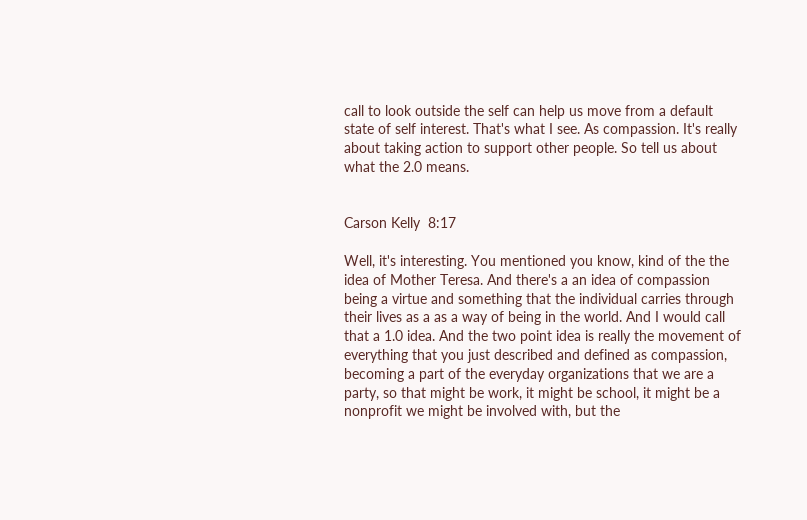call to look outside the self can help us move from a default state of self interest. That's what I see. As compassion. It's really about taking action to support other people. So tell us about what the 2.0 means.


Carson Kelly  8:17

Well, it's interesting. You mentioned you know, kind of the the idea of Mother Teresa. And there's a an idea of compassion being a virtue and something that the individual carries through their lives as a as a way of being in the world. And I would call that a 1.0 idea. And the two point idea is really the movement of everything that you just described and defined as compassion, becoming a part of the everyday organizations that we are a party, so that might be work, it might be school, it might be a nonprofit we might be involved with, but the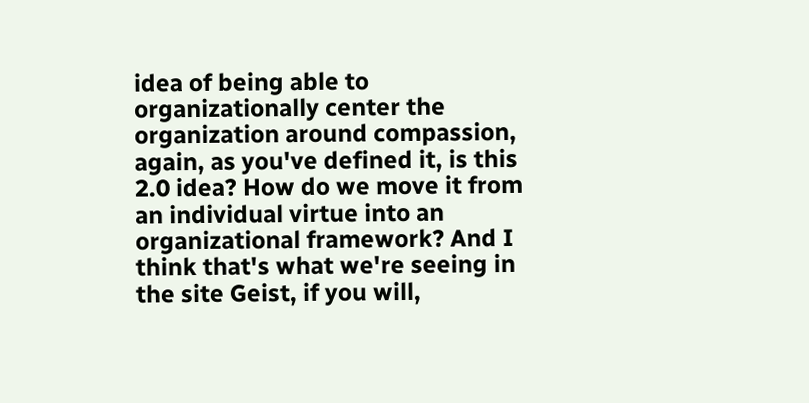idea of being able to organizationally center the organization around compassion, again, as you've defined it, is this 2.0 idea? How do we move it from an individual virtue into an organizational framework? And I think that's what we're seeing in the site Geist, if you will,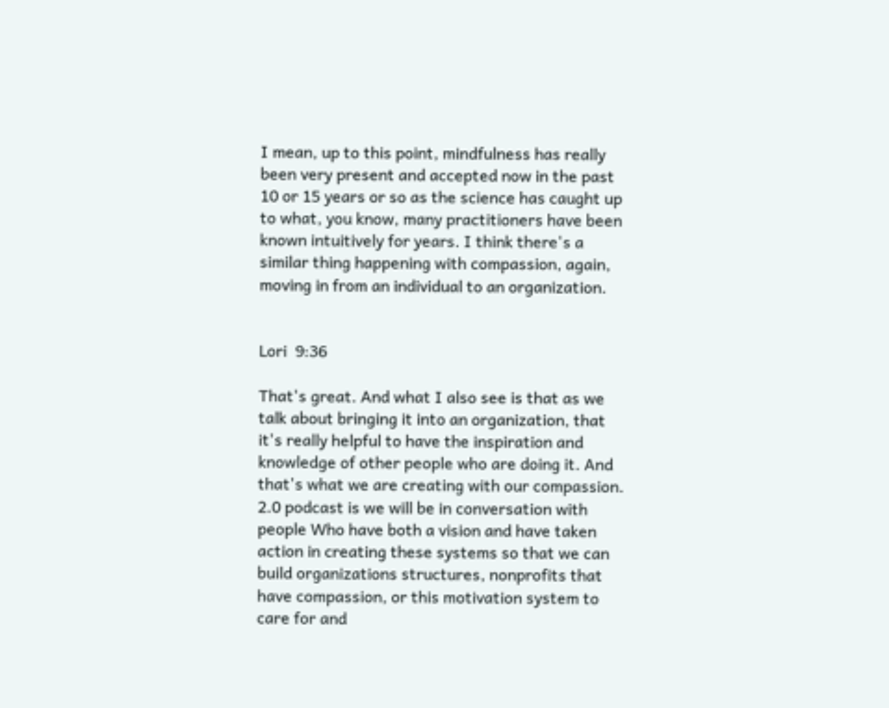I mean, up to this point, mindfulness has really been very present and accepted now in the past 10 or 15 years or so as the science has caught up to what, you know, many practitioners have been known intuitively for years. I think there's a similar thing happening with compassion, again, moving in from an individual to an organization.


Lori  9:36

That's great. And what I also see is that as we talk about bringing it into an organization, that it's really helpful to have the inspiration and knowledge of other people who are doing it. And that's what we are creating with our compassion. 2.0 podcast is we will be in conversation with people Who have both a vision and have taken action in creating these systems so that we can build organizations structures, nonprofits that have compassion, or this motivation system to care for and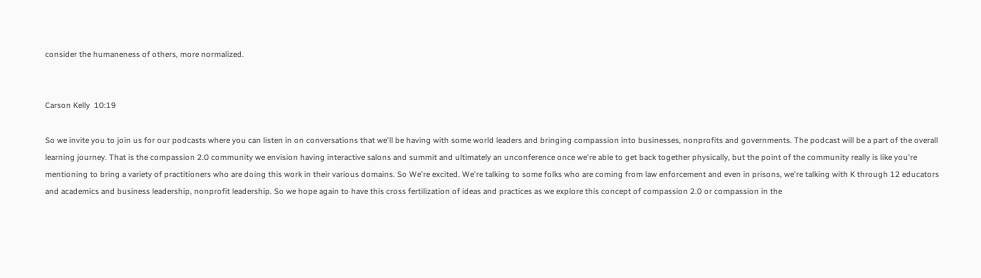consider the humaneness of others, more normalized.


Carson Kelly  10:19

So we invite you to join us for our podcasts where you can listen in on conversations that we'll be having with some world leaders and bringing compassion into businesses, nonprofits and governments. The podcast will be a part of the overall learning journey. That is the compassion 2.0 community we envision having interactive salons and summit and ultimately an unconference once we're able to get back together physically, but the point of the community really is like you're mentioning to bring a variety of practitioners who are doing this work in their various domains. So We're excited. We're talking to some folks who are coming from law enforcement and even in prisons, we're talking with K through 12 educators and academics and business leadership, nonprofit leadership. So we hope again to have this cross fertilization of ideas and practices as we explore this concept of compassion 2.0 or compassion in the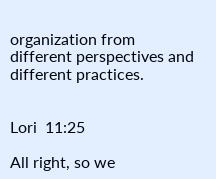organization from different perspectives and different practices.


Lori  11:25

All right, so we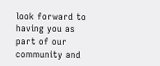look forward to having you as part of our community and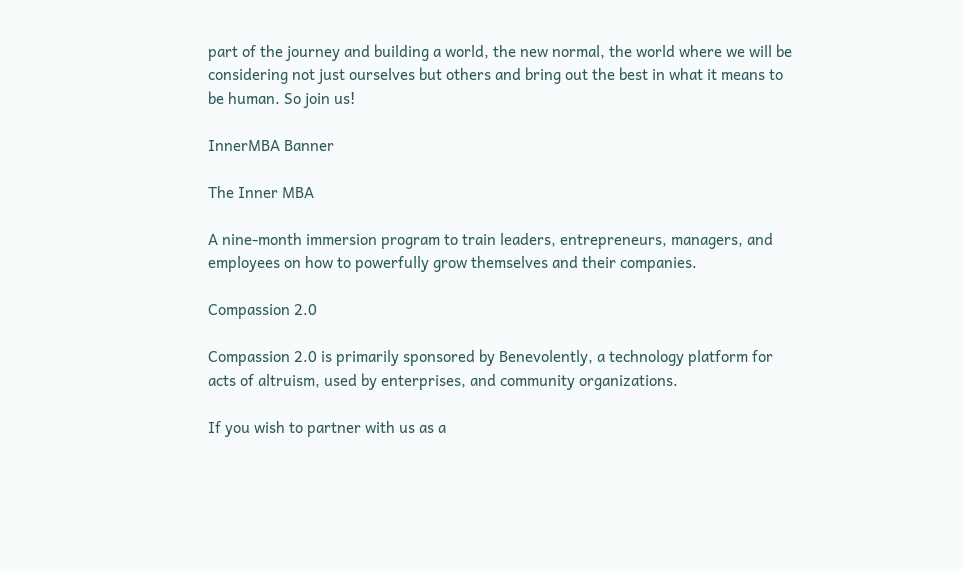part of the journey and building a world, the new normal, the world where we will be considering not just ourselves but others and bring out the best in what it means to be human. So join us!

InnerMBA Banner

The Inner MBA

A nine-month immersion program to train leaders, entrepreneurs, managers, and employees on how to powerfully grow themselves and their companies.

Compassion 2.0

Compassion 2.0 is primarily sponsored by Benevolently, a technology platform for acts of altruism, used by enterprises, and community organizations.

If you wish to partner with us as a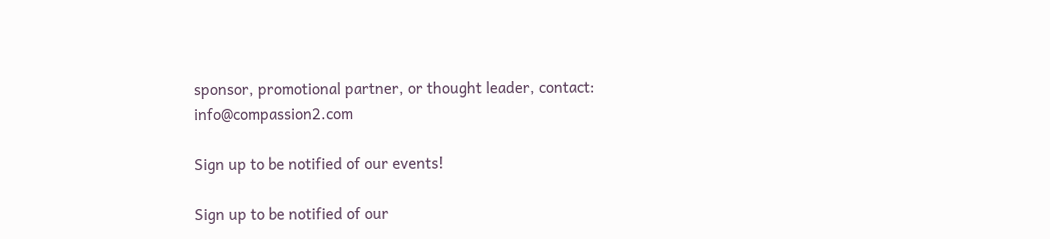sponsor, promotional partner, or thought leader, contact: info@compassion2.com

Sign up to be notified of our events!

Sign up to be notified of our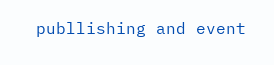publlishing and event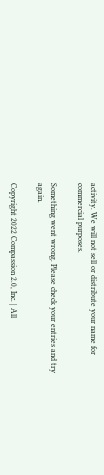activity. We will not sell or distribute your name for commercial purposes.

Something went wrong. Please check your entries and try again.

Copyright 2022 Compassion 2.0, Inc. | All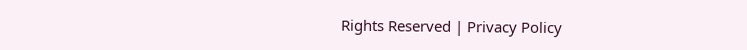Rights Reserved | Privacy Policy